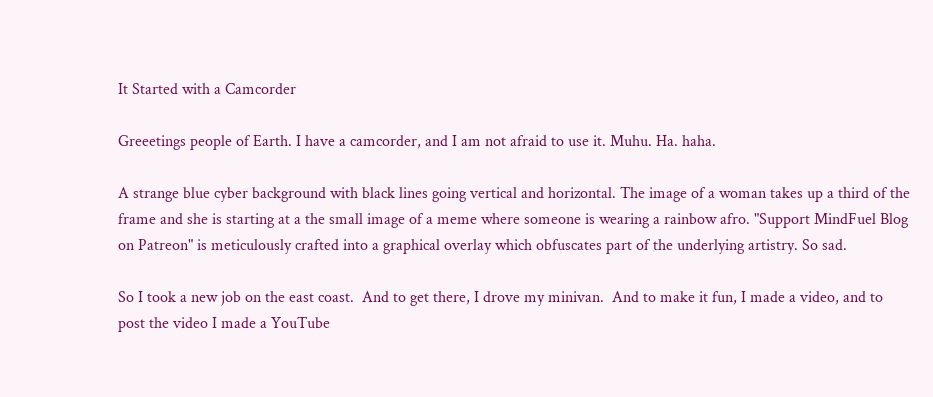It Started with a Camcorder

Greeetings people of Earth. I have a camcorder, and I am not afraid to use it. Muhu. Ha. haha.

A strange blue cyber background with black lines going vertical and horizontal. The image of a woman takes up a third of the frame and she is starting at a the small image of a meme where someone is wearing a rainbow afro. "Support MindFuel Blog on Patreon" is meticulously crafted into a graphical overlay which obfuscates part of the underlying artistry. So sad.

So I took a new job on the east coast.  And to get there, I drove my minivan.  And to make it fun, I made a video, and to post the video I made a YouTube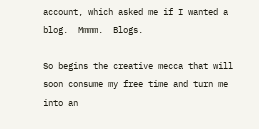account, which asked me if I wanted a blog.  Mmmm.  Blogs.

So begins the creative mecca that will soon consume my free time and turn me into an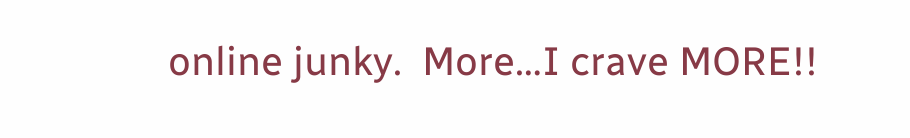online junky.  More…I crave MORE!!